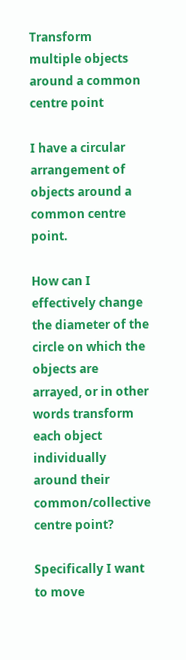Transform multiple objects around a common centre point

I have a circular arrangement of objects around a common centre point.

How can I effectively change the diameter of the circle on which the objects are arrayed, or in other words transform each object individually around their common/collective centre point?

Specifically I want to move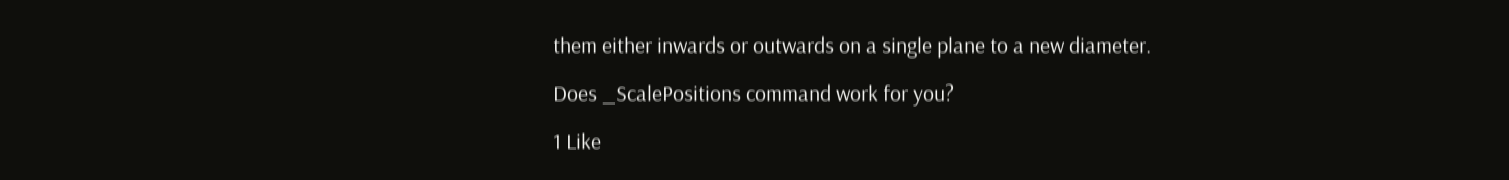them either inwards or outwards on a single plane to a new diameter.

Does _ScalePositions command work for you?

1 Like